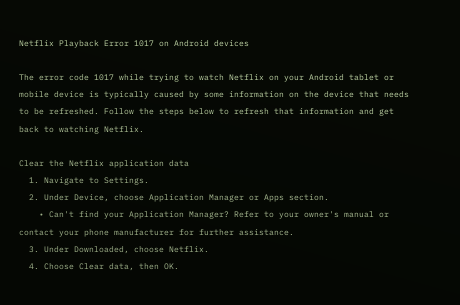Netflix Playback Error 1017 on Android devices

The error code 1017 while trying to watch Netflix on your Android tablet or mobile device is typically caused by some information on the device that needs to be refreshed. Follow the steps below to refresh that information and get back to watching Netflix.

Clear the Netflix application data
  1. Navigate to Settings.
  2. Under Device, choose Application Manager or Apps section.
    • Can't find your Application Manager? Refer to your owner's manual or contact your phone manufacturer for further assistance.
  3. Under Downloaded, choose Netflix.
  4. Choose Clear data, then OK.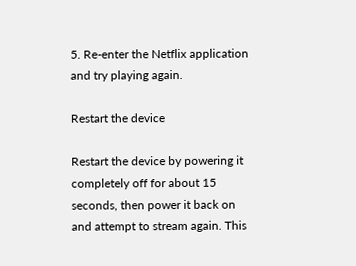5. Re-enter the Netflix application and try playing again.

Restart the device

Restart the device by powering it completely off for about 15 seconds, then power it back on and attempt to stream again. This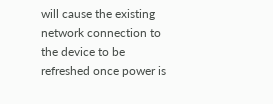will cause the existing network connection to the device to be refreshed once power is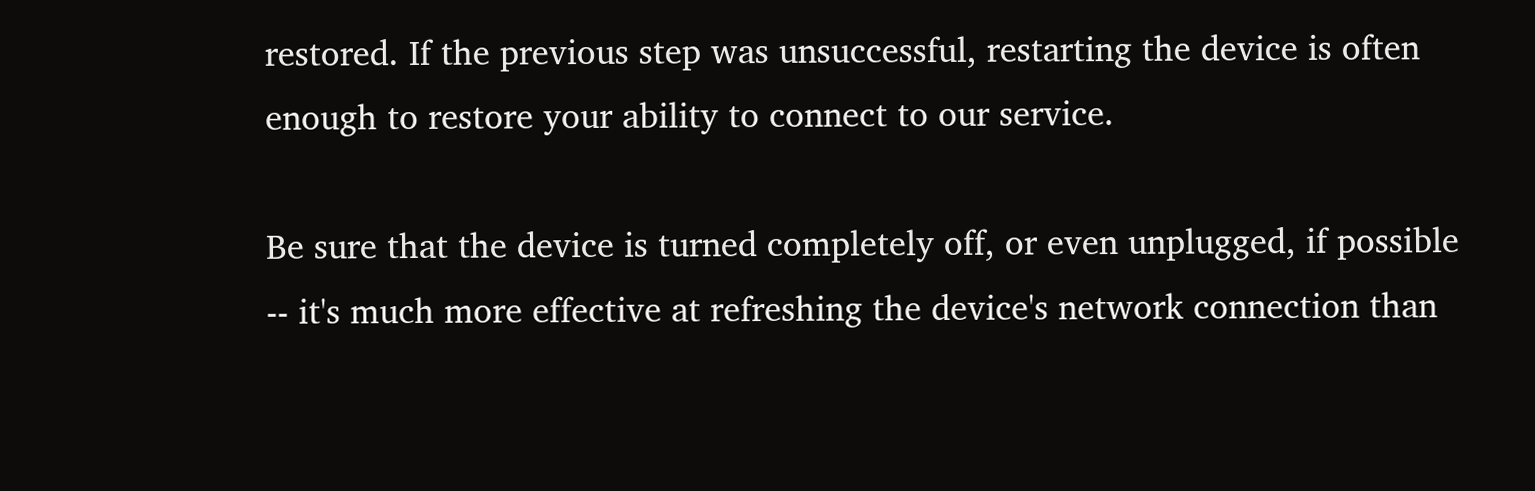restored. If the previous step was unsuccessful, restarting the device is often enough to restore your ability to connect to our service.

Be sure that the device is turned completely off, or even unplugged, if possible -- it's much more effective at refreshing the device's network connection than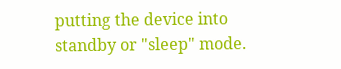putting the device into standby or "sleep" mode.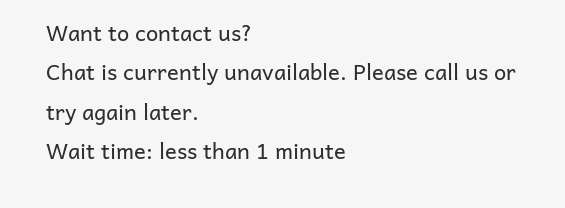Want to contact us?
Chat is currently unavailable. Please call us or try again later.
Wait time: less than 1 minute